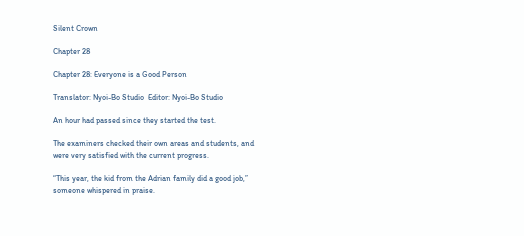Silent Crown

Chapter 28

Chapter 28: Everyone is a Good Person

Translator: Nyoi-Bo Studio  Editor: Nyoi-Bo Studio

An hour had passed since they started the test.

The examiners checked their own areas and students, and were very satisfied with the current progress.

“This year, the kid from the Adrian family did a good job,” someone whispered in praise.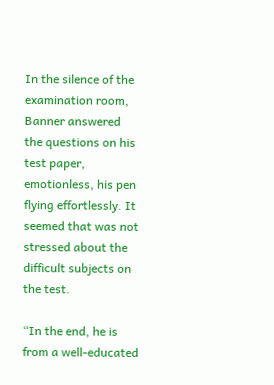In the silence of the examination room, Banner answered the questions on his test paper, emotionless, his pen flying effortlessly. It seemed that was not stressed about the difficult subjects on the test.

“In the end, he is from a well-educated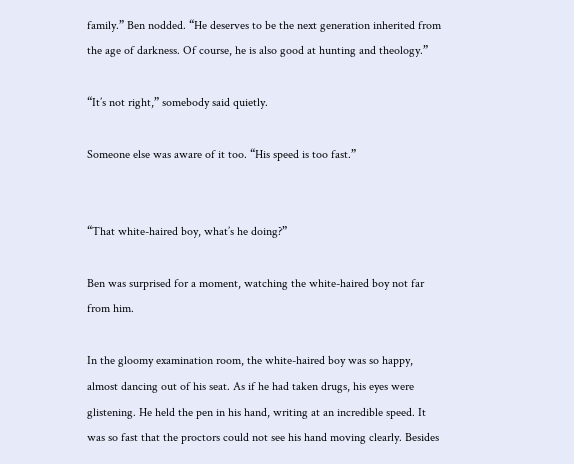family.” Ben nodded. “He deserves to be the next generation inherited from the age of darkness. Of course, he is also good at hunting and theology.”

“It’s not right,” somebody said quietly.

Someone else was aware of it too. “His speed is too fast.”


“That white-haired boy, what’s he doing?”

Ben was surprised for a moment, watching the white-haired boy not far from him.

In the gloomy examination room, the white-haired boy was so happy, almost dancing out of his seat. As if he had taken drugs, his eyes were glistening. He held the pen in his hand, writing at an incredible speed. It was so fast that the proctors could not see his hand moving clearly. Besides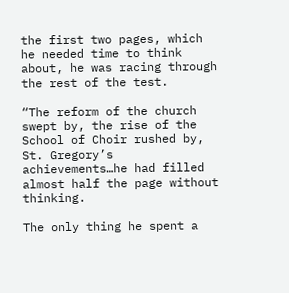the first two pages, which he needed time to think about, he was racing through the rest of the test.

“The reform of the church swept by, the rise of the School of Choir rushed by, St. Gregory’s achievements…he had filled almost half the page without thinking.

The only thing he spent a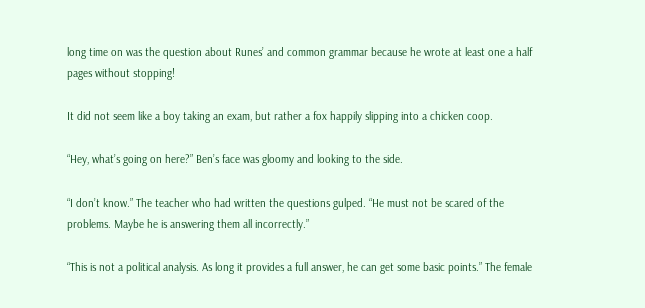long time on was the question about Runes’ and common grammar because he wrote at least one a half pages without stopping!

It did not seem like a boy taking an exam, but rather a fox happily slipping into a chicken coop.

“Hey, what’s going on here?” Ben’s face was gloomy and looking to the side.

“I don’t know.” The teacher who had written the questions gulped. “He must not be scared of the problems. Maybe he is answering them all incorrectly.”

“This is not a political analysis. As long it provides a full answer, he can get some basic points.” The female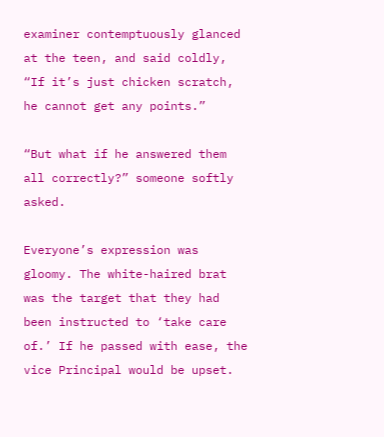examiner contemptuously glanced at the teen, and said coldly, “If it’s just chicken scratch, he cannot get any points.”

“But what if he answered them all correctly?” someone softly asked.

Everyone’s expression was gloomy. The white-haired brat was the target that they had been instructed to ‘take care of.’ If he passed with ease, the vice Principal would be upset.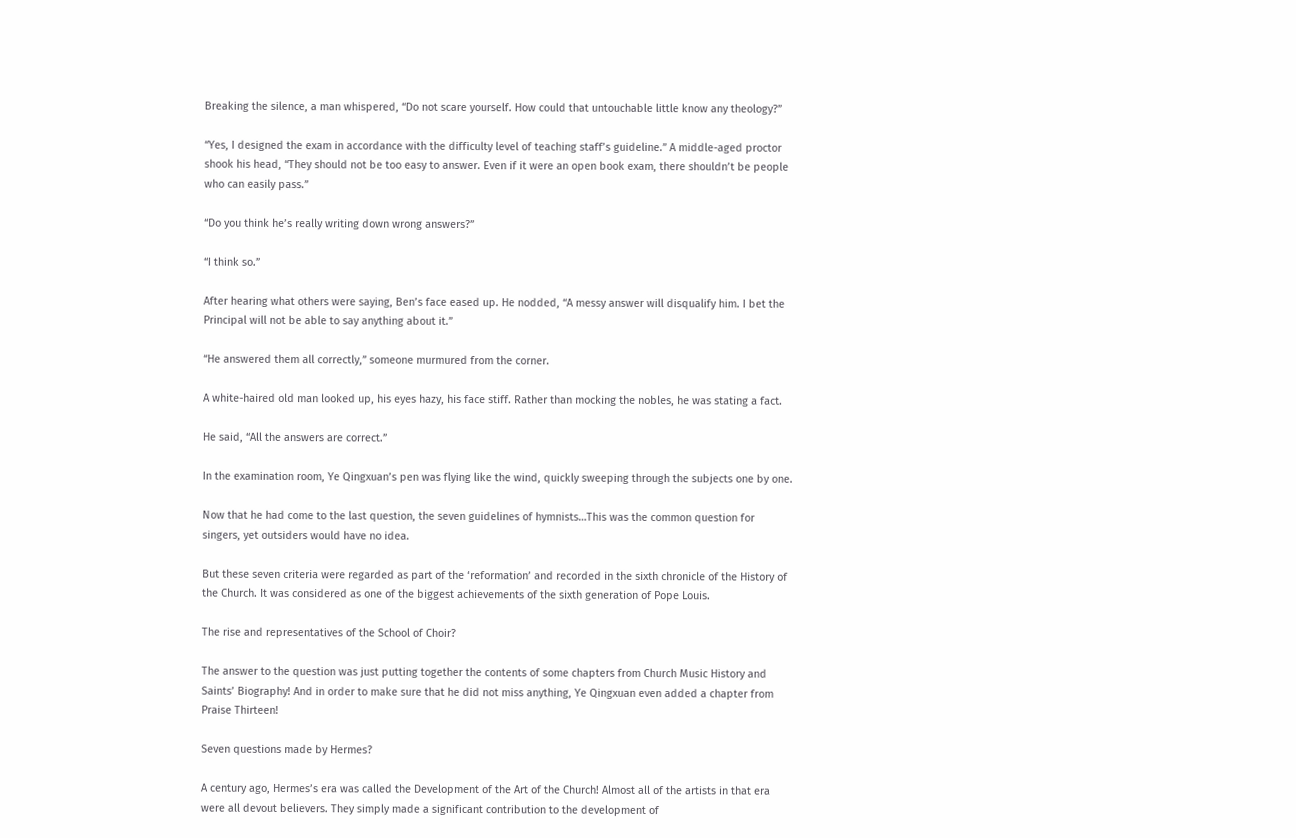Breaking the silence, a man whispered, “Do not scare yourself. How could that untouchable little know any theology?”

“Yes, I designed the exam in accordance with the difficulty level of teaching staff’s guideline.” A middle-aged proctor shook his head, “They should not be too easy to answer. Even if it were an open book exam, there shouldn’t be people who can easily pass.”

“Do you think he’s really writing down wrong answers?”

“I think so.”

After hearing what others were saying, Ben’s face eased up. He nodded, “A messy answer will disqualify him. I bet the Principal will not be able to say anything about it.”

“He answered them all correctly,” someone murmured from the corner.

A white-haired old man looked up, his eyes hazy, his face stiff. Rather than mocking the nobles, he was stating a fact.

He said, “All the answers are correct.”

In the examination room, Ye Qingxuan’s pen was flying like the wind, quickly sweeping through the subjects one by one.

Now that he had come to the last question, the seven guidelines of hymnists…This was the common question for singers, yet outsiders would have no idea.

But these seven criteria were regarded as part of the ‘reformation’ and recorded in the sixth chronicle of the History of the Church. It was considered as one of the biggest achievements of the sixth generation of Pope Louis.

The rise and representatives of the School of Choir?

The answer to the question was just putting together the contents of some chapters from Church Music History and Saints’ Biography! And in order to make sure that he did not miss anything, Ye Qingxuan even added a chapter from Praise Thirteen!

Seven questions made by Hermes?

A century ago, Hermes’s era was called the Development of the Art of the Church! Almost all of the artists in that era were all devout believers. They simply made a significant contribution to the development of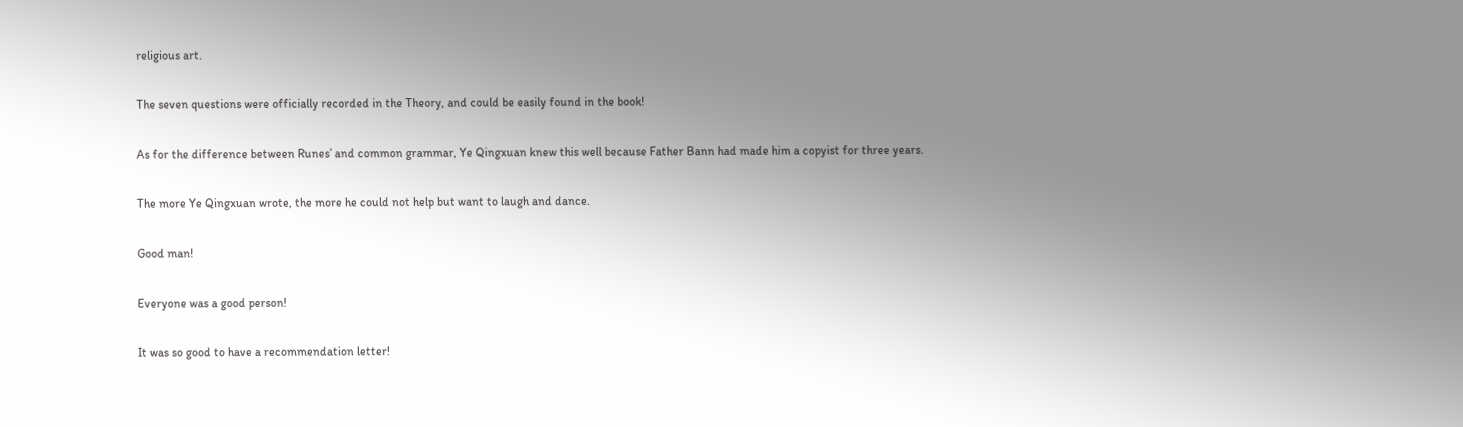religious art.

The seven questions were officially recorded in the Theory, and could be easily found in the book!

As for the difference between Runes’ and common grammar, Ye Qingxuan knew this well because Father Bann had made him a copyist for three years.

The more Ye Qingxuan wrote, the more he could not help but want to laugh and dance.

Good man!

Everyone was a good person!

It was so good to have a recommendation letter!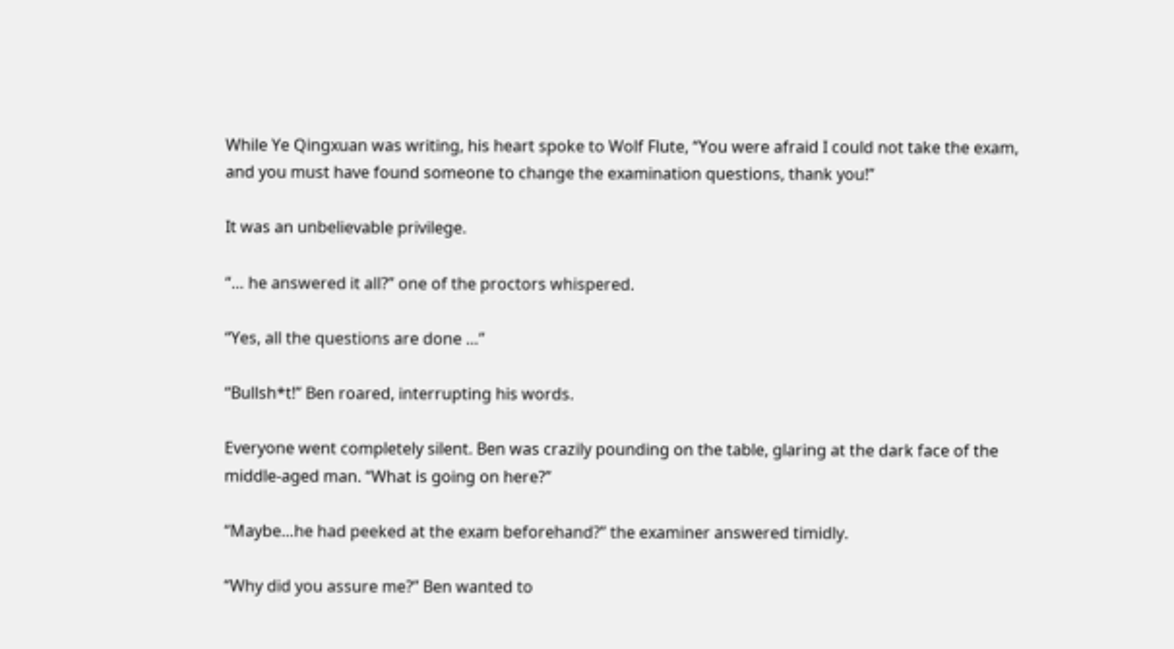While Ye Qingxuan was writing, his heart spoke to Wolf Flute, “You were afraid I could not take the exam, and you must have found someone to change the examination questions, thank you!”

It was an unbelievable privilege.

“… he answered it all?” one of the proctors whispered.

“Yes, all the questions are done …”

“Bullsh*t!” Ben roared, interrupting his words.

Everyone went completely silent. Ben was crazily pounding on the table, glaring at the dark face of the middle-aged man. “What is going on here?”

“Maybe…he had peeked at the exam beforehand?” the examiner answered timidly.

“Why did you assure me?” Ben wanted to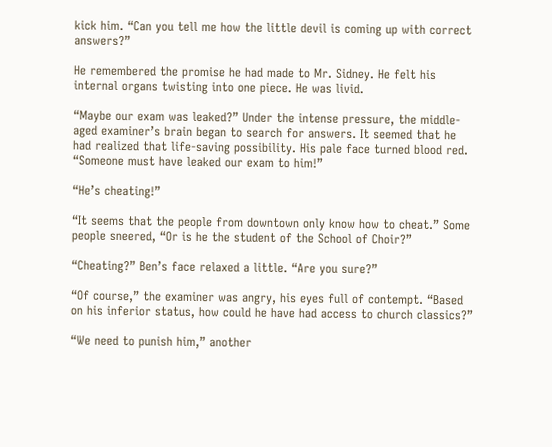kick him. “Can you tell me how the little devil is coming up with correct answers?”

He remembered the promise he had made to Mr. Sidney. He felt his internal organs twisting into one piece. He was livid.

“Maybe our exam was leaked?” Under the intense pressure, the middle-aged examiner’s brain began to search for answers. It seemed that he had realized that life-saving possibility. His pale face turned blood red. “Someone must have leaked our exam to him!”

“He’s cheating!”

“It seems that the people from downtown only know how to cheat.” Some people sneered, “Or is he the student of the School of Choir?”

“Cheating?” Ben’s face relaxed a little. “Are you sure?”

“Of course,” the examiner was angry, his eyes full of contempt. “Based on his inferior status, how could he have had access to church classics?”

“We need to punish him,” another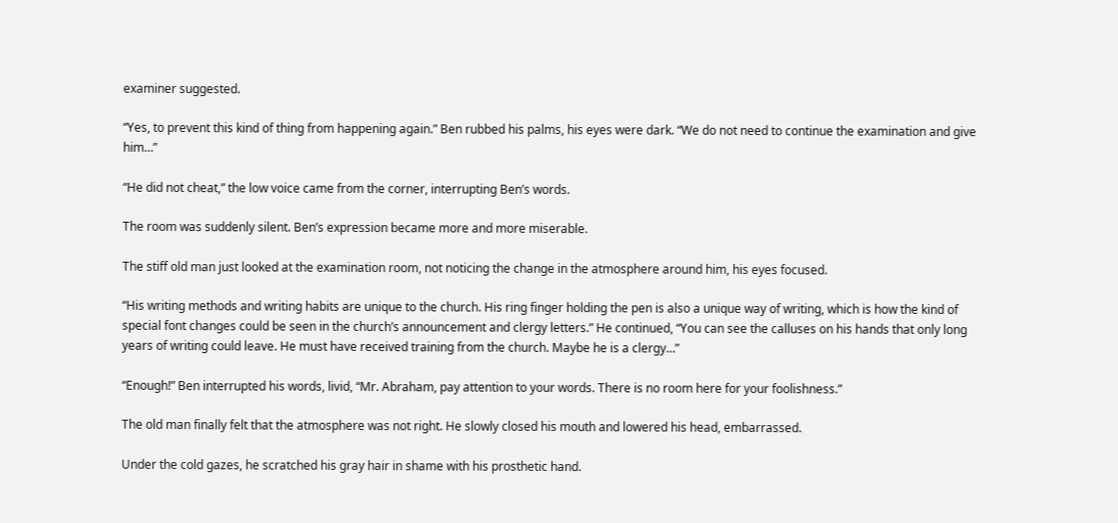examiner suggested.

“Yes, to prevent this kind of thing from happening again.” Ben rubbed his palms, his eyes were dark. “We do not need to continue the examination and give him…”

“He did not cheat,” the low voice came from the corner, interrupting Ben’s words.

The room was suddenly silent. Ben’s expression became more and more miserable.

The stiff old man just looked at the examination room, not noticing the change in the atmosphere around him, his eyes focused.

“His writing methods and writing habits are unique to the church. His ring finger holding the pen is also a unique way of writing, which is how the kind of special font changes could be seen in the church’s announcement and clergy letters.” He continued, “You can see the calluses on his hands that only long years of writing could leave. He must have received training from the church. Maybe he is a clergy…”

“Enough!” Ben interrupted his words, livid, “Mr. Abraham, pay attention to your words. There is no room here for your foolishness.”

The old man finally felt that the atmosphere was not right. He slowly closed his mouth and lowered his head, embarrassed.

Under the cold gazes, he scratched his gray hair in shame with his prosthetic hand.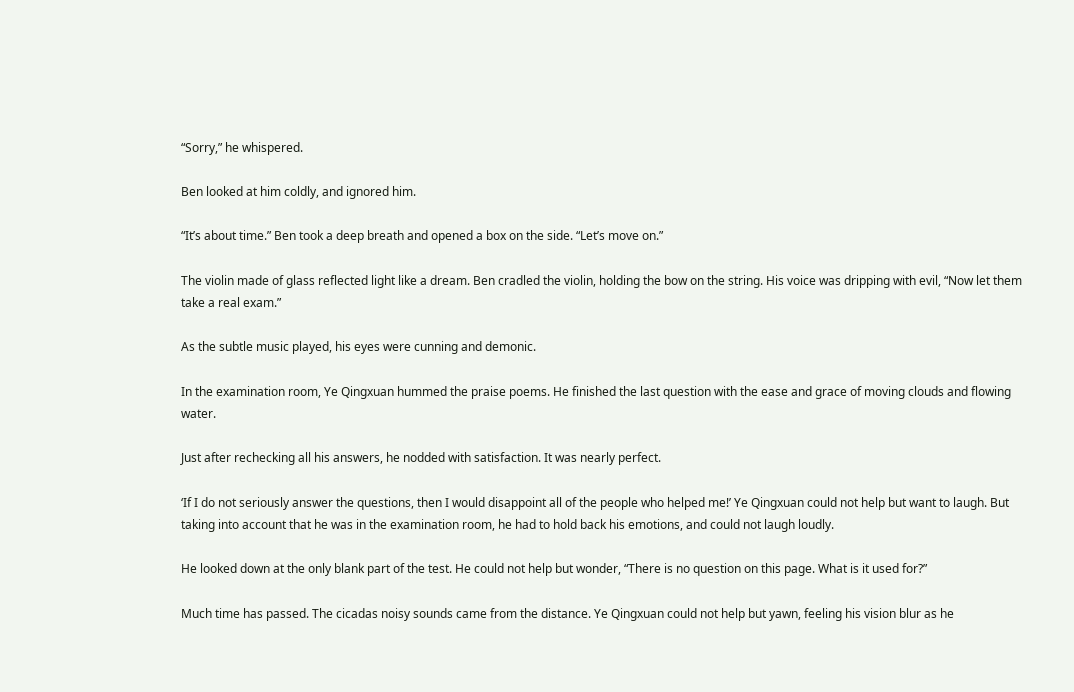“Sorry,” he whispered.

Ben looked at him coldly, and ignored him.

“It’s about time.” Ben took a deep breath and opened a box on the side. “Let’s move on.”

The violin made of glass reflected light like a dream. Ben cradled the violin, holding the bow on the string. His voice was dripping with evil, “Now let them take a real exam.”

As the subtle music played, his eyes were cunning and demonic.

In the examination room, Ye Qingxuan hummed the praise poems. He finished the last question with the ease and grace of moving clouds and flowing water.

Just after rechecking all his answers, he nodded with satisfaction. It was nearly perfect.

‘If I do not seriously answer the questions, then I would disappoint all of the people who helped me!’ Ye Qingxuan could not help but want to laugh. But taking into account that he was in the examination room, he had to hold back his emotions, and could not laugh loudly.

He looked down at the only blank part of the test. He could not help but wonder, “There is no question on this page. What is it used for?”

Much time has passed. The cicadas noisy sounds came from the distance. Ye Qingxuan could not help but yawn, feeling his vision blur as he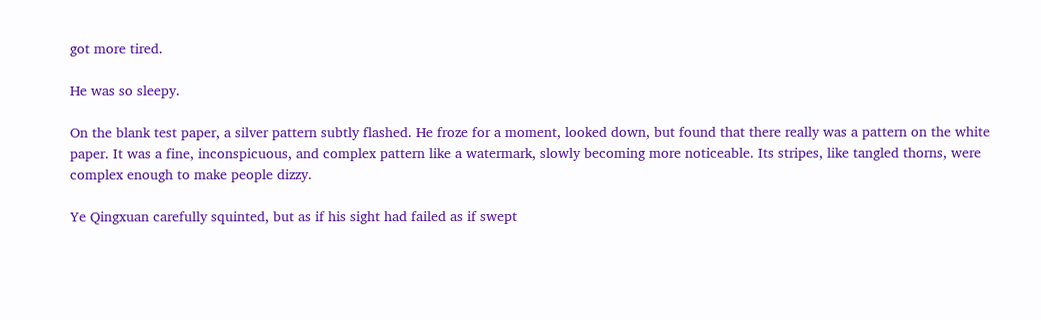got more tired.

He was so sleepy.

On the blank test paper, a silver pattern subtly flashed. He froze for a moment, looked down, but found that there really was a pattern on the white paper. It was a fine, inconspicuous, and complex pattern like a watermark, slowly becoming more noticeable. Its stripes, like tangled thorns, were complex enough to make people dizzy.

Ye Qingxuan carefully squinted, but as if his sight had failed as if swept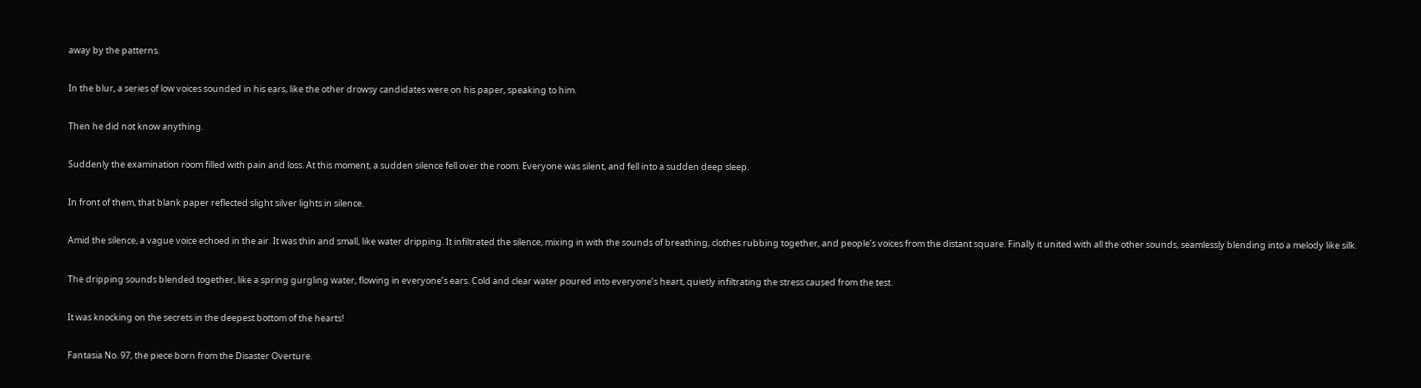away by the patterns.

In the blur, a series of low voices sounded in his ears, like the other drowsy candidates were on his paper, speaking to him.

Then he did not know anything.

Suddenly the examination room filled with pain and loss. At this moment, a sudden silence fell over the room. Everyone was silent, and fell into a sudden deep sleep.

In front of them, that blank paper reflected slight silver lights in silence.

Amid the silence, a vague voice echoed in the air. It was thin and small, like water dripping. It infiltrated the silence, mixing in with the sounds of breathing, clothes rubbing together, and people’s voices from the distant square. Finally it united with all the other sounds, seamlessly blending into a melody like silk.

The dripping sounds blended together, like a spring gurgling water, flowing in everyone’s ears. Cold and clear water poured into everyone’s heart, quietly infiltrating the stress caused from the test.

It was knocking on the secrets in the deepest bottom of the hearts!

Fantasia No. 97, the piece born from the Disaster Overture.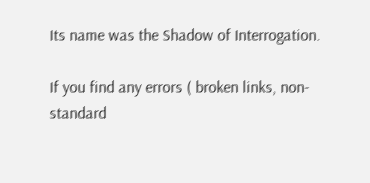Its name was the Shadow of Interrogation.

If you find any errors ( broken links, non-standard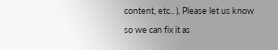content, etc.. ), Please let us know so we can fix it as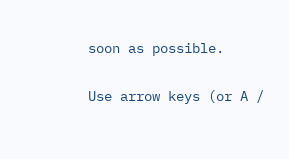soon as possible.

Use arrow keys (or A /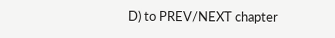D) to PREV/NEXT chapter